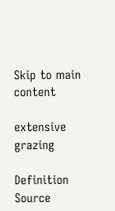Skip to main content

extensive grazing

Definition Source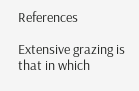References

Extensive grazing is that in which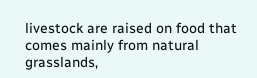livestock are raised on food that comes mainly from natural grasslands,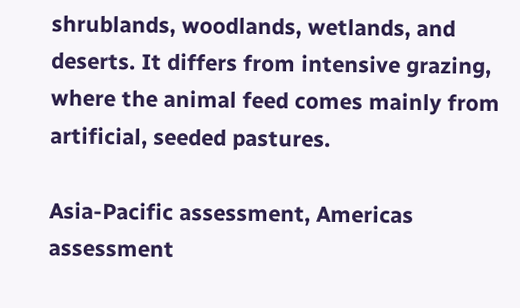shrublands, woodlands, wetlands, and deserts. It differs from intensive grazing, where the animal feed comes mainly from artificial, seeded pastures.

Asia-Pacific assessment, Americas assessment